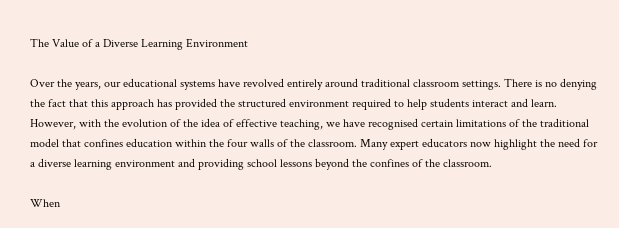The Value of a Diverse Learning Environment

Over the years, our educational systems have revolved entirely around traditional classroom settings. There is no denying the fact that this approach has provided the structured environment required to help students interact and learn. However, with the evolution of the idea of effective teaching, we have recognised certain limitations of the traditional model that confines education within the four walls of the classroom. Many expert educators now highlight the need for a diverse learning environment and providing school lessons beyond the confines of the classroom.

When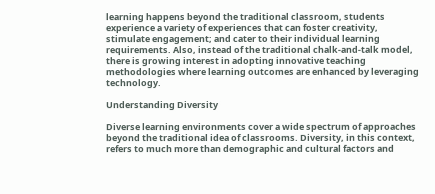learning happens beyond the traditional classroom, students experience a variety of experiences that can foster creativity, stimulate engagement; and cater to their individual learning requirements. Also, instead of the traditional chalk-and-talk model, there is growing interest in adopting innovative teaching methodologies where learning outcomes are enhanced by leveraging technology.

Understanding Diversity

Diverse learning environments cover a wide spectrum of approaches beyond the traditional idea of classrooms. Diversity, in this context, refers to much more than demographic and cultural factors and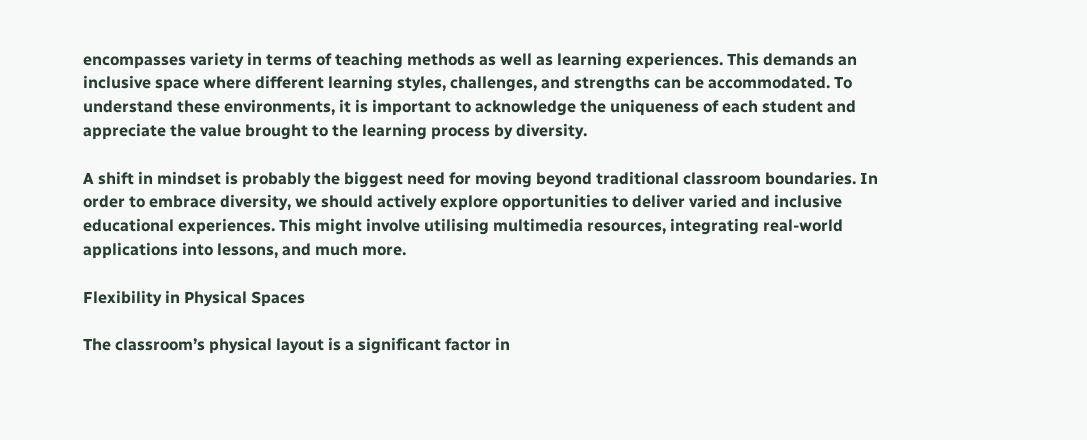encompasses variety in terms of teaching methods as well as learning experiences. This demands an inclusive space where different learning styles, challenges, and strengths can be accommodated. To understand these environments, it is important to acknowledge the uniqueness of each student and appreciate the value brought to the learning process by diversity.

A shift in mindset is probably the biggest need for moving beyond traditional classroom boundaries. In order to embrace diversity, we should actively explore opportunities to deliver varied and inclusive educational experiences. This might involve utilising multimedia resources, integrating real-world applications into lessons, and much more.

Flexibility in Physical Spaces

The classroom’s physical layout is a significant factor in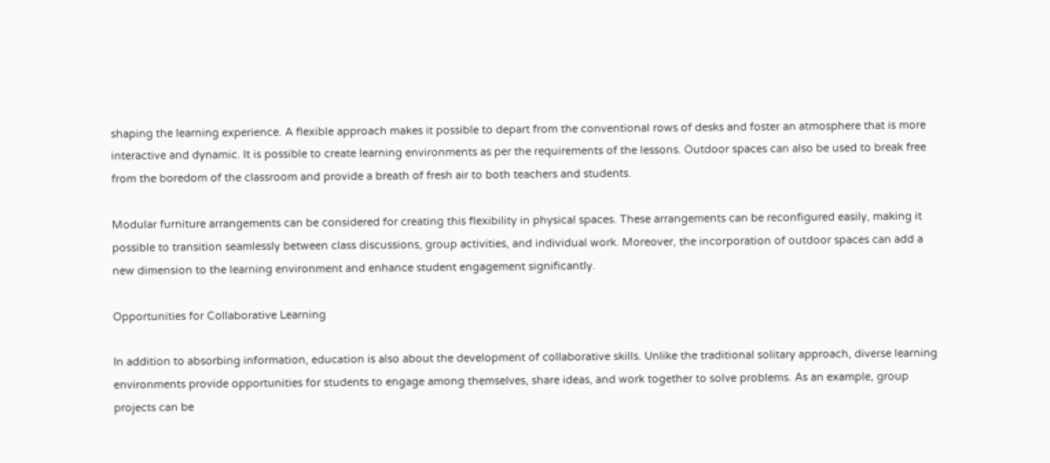shaping the learning experience. A flexible approach makes it possible to depart from the conventional rows of desks and foster an atmosphere that is more interactive and dynamic. It is possible to create learning environments as per the requirements of the lessons. Outdoor spaces can also be used to break free from the boredom of the classroom and provide a breath of fresh air to both teachers and students.

Modular furniture arrangements can be considered for creating this flexibility in physical spaces. These arrangements can be reconfigured easily, making it possible to transition seamlessly between class discussions, group activities, and individual work. Moreover, the incorporation of outdoor spaces can add a new dimension to the learning environment and enhance student engagement significantly.

Opportunities for Collaborative Learning

In addition to absorbing information, education is also about the development of collaborative skills. Unlike the traditional solitary approach, diverse learning environments provide opportunities for students to engage among themselves, share ideas, and work together to solve problems. As an example, group projects can be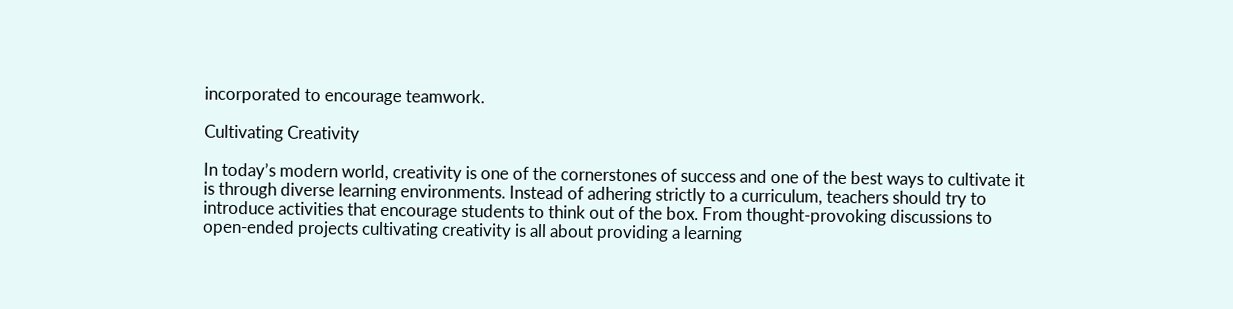incorporated to encourage teamwork.

Cultivating Creativity

In today’s modern world, creativity is one of the cornerstones of success and one of the best ways to cultivate it is through diverse learning environments. Instead of adhering strictly to a curriculum, teachers should try to introduce activities that encourage students to think out of the box. From thought-provoking discussions to open-ended projects cultivating creativity is all about providing a learning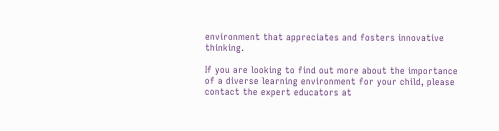environment that appreciates and fosters innovative thinking.

If you are looking to find out more about the importance of a diverse learning environment for your child, please contact the expert educators at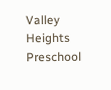Valley Heights Preschool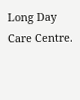Long Day Care Centre.